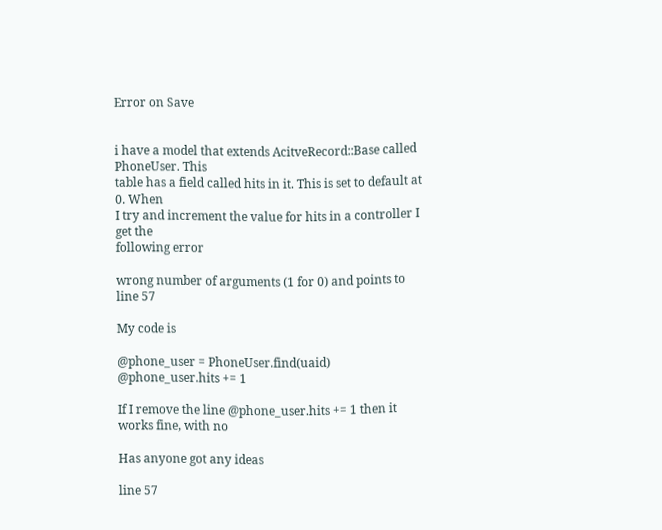Error on Save


i have a model that extends AcitveRecord::Base called PhoneUser. This
table has a field called hits in it. This is set to default at 0. When
I try and increment the value for hits in a controller I get the
following error

wrong number of arguments (1 for 0) and points to line 57

My code is

@phone_user = PhoneUser.find(uaid)
@phone_user.hits += 1

If I remove the line @phone_user.hits += 1 then it works fine, with no

Has anyone got any ideas

line 57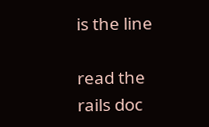is the line

read the rails doc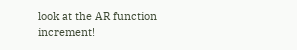look at the AR function increment!